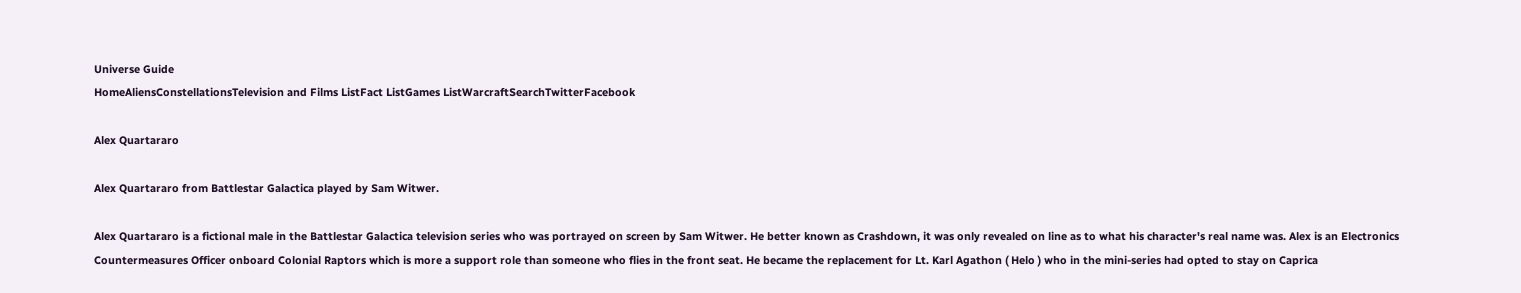Universe Guide
HomeAliensConstellationsTelevision and Films ListFact ListGames ListWarcraftSearchTwitterFacebook

Alex Quartararo

Alex Quartararo from Battlestar Galactica played by Sam Witwer.

Alex Quartararo is a fictional male in the Battlestar Galactica television series who was portrayed on screen by Sam Witwer. He better known as Crashdown, it was only revealed on line as to what his character's real name was. Alex is an Electronics Countermeasures Officer onboard Colonial Raptors which is more a support role than someone who flies in the front seat. He became the replacement for Lt. Karl Agathon ( Helo ) who in the mini-series had opted to stay on Caprica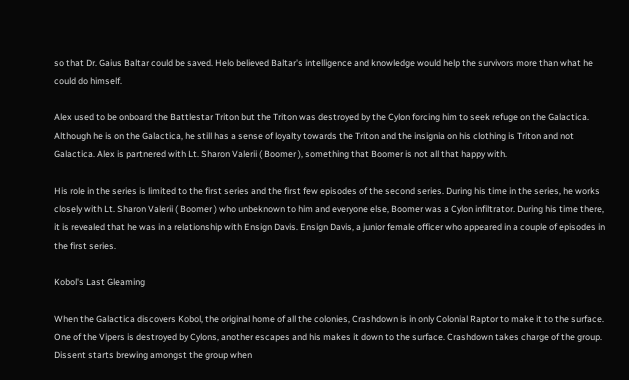so that Dr. Gaius Baltar could be saved. Helo believed Baltar's intelligence and knowledge would help the survivors more than what he could do himself.

Alex used to be onboard the Battlestar Triton but the Triton was destroyed by the Cylon forcing him to seek refuge on the Galactica. Although he is on the Galactica, he still has a sense of loyalty towards the Triton and the insignia on his clothing is Triton and not Galactica. Alex is partnered with Lt. Sharon Valerii ( Boomer ), something that Boomer is not all that happy with.

His role in the series is limited to the first series and the first few episodes of the second series. During his time in the series, he works closely with Lt. Sharon Valerii ( Boomer ) who unbeknown to him and everyone else, Boomer was a Cylon infiltrator. During his time there, it is revealed that he was in a relationship with Ensign Davis. Ensign Davis, a junior female officer who appeared in a couple of episodes in the first series.

Kobol's Last Gleaming

When the Galactica discovers Kobol, the original home of all the colonies, Crashdown is in only Colonial Raptor to make it to the surface. One of the Vipers is destroyed by Cylons, another escapes and his makes it down to the surface. Crashdown takes charge of the group. Dissent starts brewing amongst the group when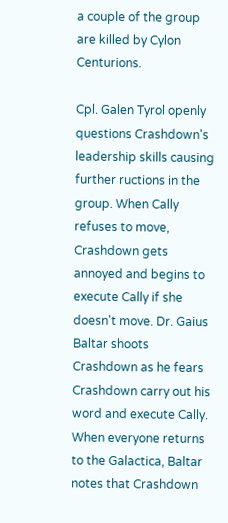a couple of the group are killed by Cylon Centurions.

Cpl. Galen Tyrol openly questions Crashdown's leadership skills causing further ructions in the group. When Cally refuses to move, Crashdown gets annoyed and begins to execute Cally if she doesn't move. Dr. Gaius Baltar shoots Crashdown as he fears Crashdown carry out his word and execute Cally. When everyone returns to the Galactica, Baltar notes that Crashdown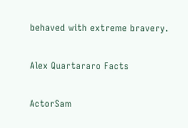behaved with extreme bravery.

Alex Quartararo Facts

ActorSam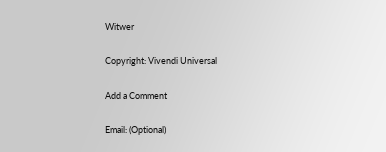Witwer

Copyright: Vivendi Universal

Add a Comment

Email: (Optional)